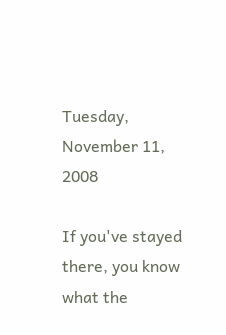Tuesday, November 11, 2008

If you've stayed there, you know what the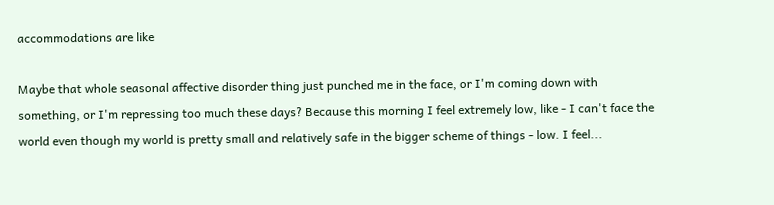accommodations are like

Maybe that whole seasonal affective disorder thing just punched me in the face, or I'm coming down with something, or I'm repressing too much these days? Because this morning I feel extremely low, like - I can't face the world even though my world is pretty small and relatively safe in the bigger scheme of things - low. I feel...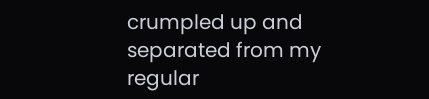crumpled up and separated from my regular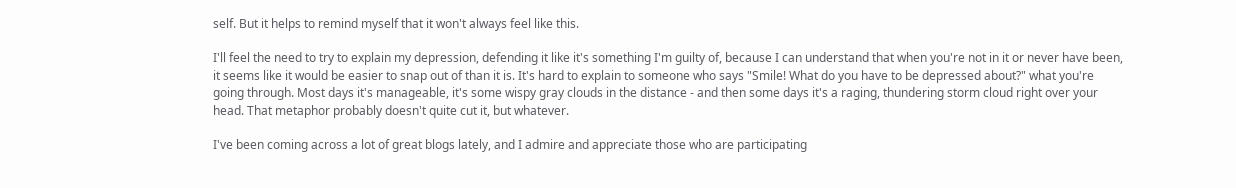self. But it helps to remind myself that it won't always feel like this.

I'll feel the need to try to explain my depression, defending it like it's something I'm guilty of, because I can understand that when you're not in it or never have been, it seems like it would be easier to snap out of than it is. It's hard to explain to someone who says "Smile! What do you have to be depressed about?" what you're going through. Most days it's manageable, it's some wispy gray clouds in the distance - and then some days it's a raging, thundering storm cloud right over your head. That metaphor probably doesn't quite cut it, but whatever.

I've been coming across a lot of great blogs lately, and I admire and appreciate those who are participating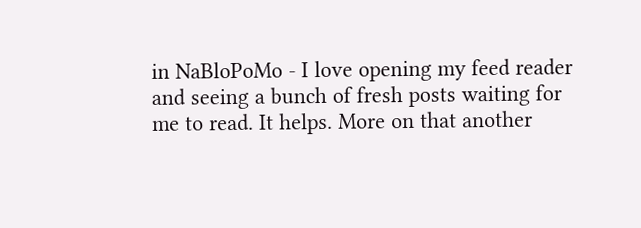in NaBloPoMo - I love opening my feed reader and seeing a bunch of fresh posts waiting for me to read. It helps. More on that another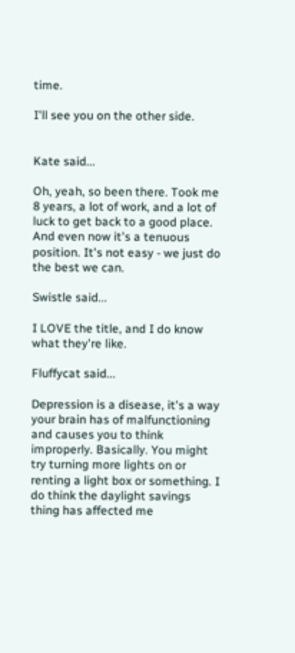time.

I'll see you on the other side.


Kate said...

Oh, yeah, so been there. Took me 8 years, a lot of work, and a lot of luck to get back to a good place. And even now it's a tenuous position. It's not easy - we just do the best we can.

Swistle said...

I LOVE the title, and I do know what they're like.

Fluffycat said...

Depression is a disease, it's a way your brain has of malfunctioning and causes you to think improperly. Basically. You might try turning more lights on or renting a light box or something. I do think the daylight savings thing has affected me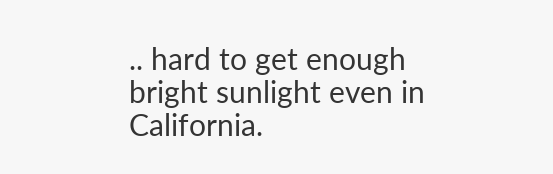.. hard to get enough bright sunlight even in California.